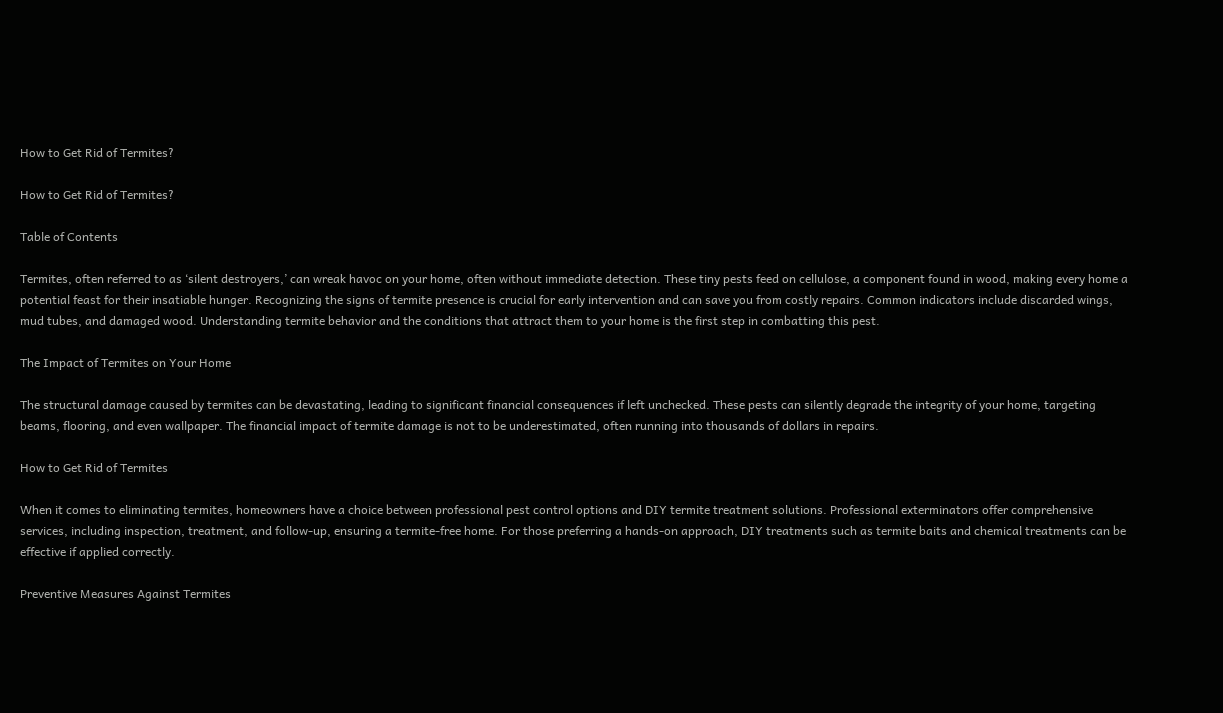How to Get Rid of Termites?

How to Get Rid of Termites?

Table of Contents

Termites, often referred to as ‘silent destroyers,’ can wreak havoc on your home, often without immediate detection. These tiny pests feed on cellulose, a component found in wood, making every home a potential feast for their insatiable hunger. Recognizing the signs of termite presence is crucial for early intervention and can save you from costly repairs. Common indicators include discarded wings, mud tubes, and damaged wood. Understanding termite behavior and the conditions that attract them to your home is the first step in combatting this pest.

The Impact of Termites on Your Home

The structural damage caused by termites can be devastating, leading to significant financial consequences if left unchecked. These pests can silently degrade the integrity of your home, targeting beams, flooring, and even wallpaper. The financial impact of termite damage is not to be underestimated, often running into thousands of dollars in repairs.

How to Get Rid of Termites

When it comes to eliminating termites, homeowners have a choice between professional pest control options and DIY termite treatment solutions. Professional exterminators offer comprehensive services, including inspection, treatment, and follow-up, ensuring a termite-free home. For those preferring a hands-on approach, DIY treatments such as termite baits and chemical treatments can be effective if applied correctly.

Preventive Measures Against Termites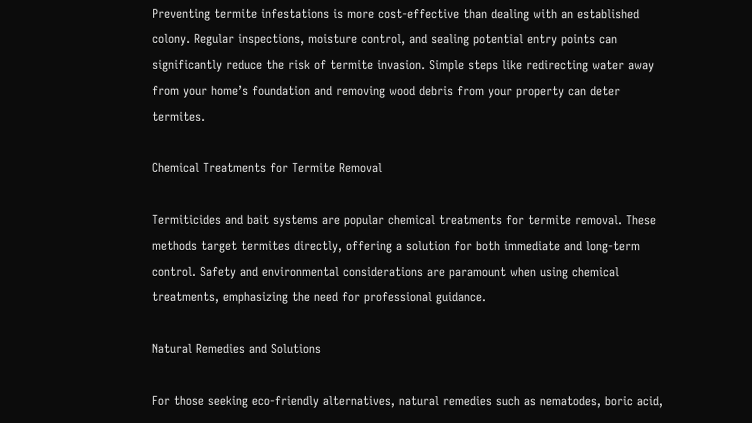Preventing termite infestations is more cost-effective than dealing with an established colony. Regular inspections, moisture control, and sealing potential entry points can significantly reduce the risk of termite invasion. Simple steps like redirecting water away from your home’s foundation and removing wood debris from your property can deter termites.

Chemical Treatments for Termite Removal

Termiticides and bait systems are popular chemical treatments for termite removal. These methods target termites directly, offering a solution for both immediate and long-term control. Safety and environmental considerations are paramount when using chemical treatments, emphasizing the need for professional guidance.

Natural Remedies and Solutions

For those seeking eco-friendly alternatives, natural remedies such as nematodes, boric acid,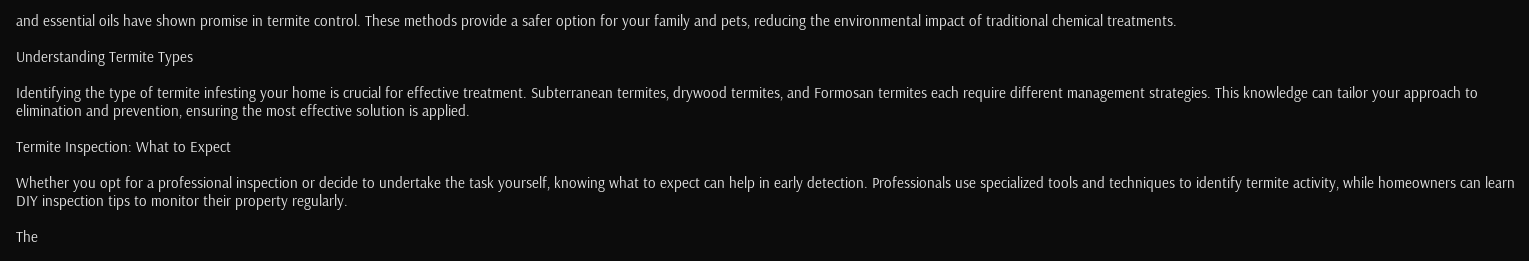and essential oils have shown promise in termite control. These methods provide a safer option for your family and pets, reducing the environmental impact of traditional chemical treatments.

Understanding Termite Types

Identifying the type of termite infesting your home is crucial for effective treatment. Subterranean termites, drywood termites, and Formosan termites each require different management strategies. This knowledge can tailor your approach to elimination and prevention, ensuring the most effective solution is applied.

Termite Inspection: What to Expect

Whether you opt for a professional inspection or decide to undertake the task yourself, knowing what to expect can help in early detection. Professionals use specialized tools and techniques to identify termite activity, while homeowners can learn DIY inspection tips to monitor their property regularly.

The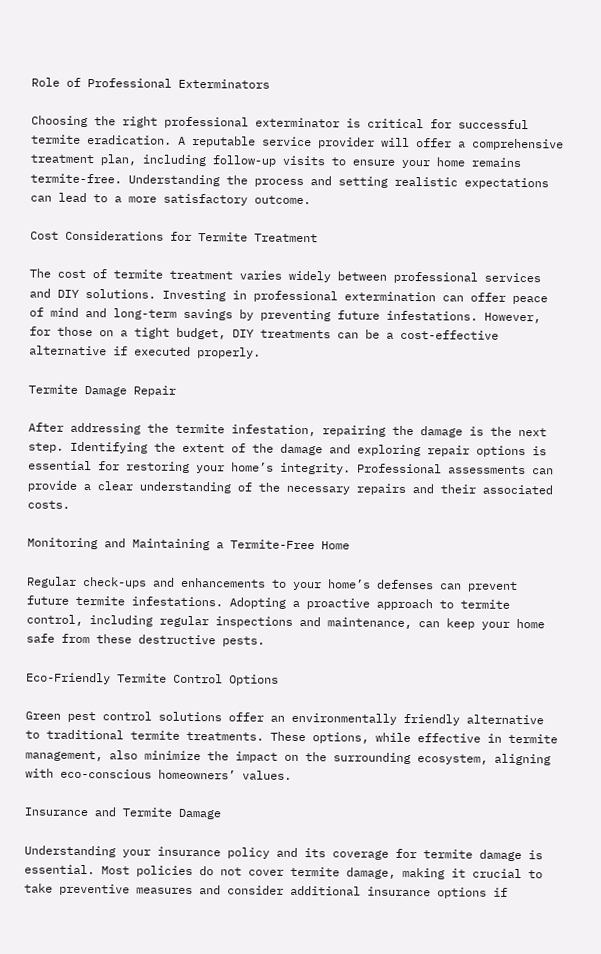Role of Professional Exterminators

Choosing the right professional exterminator is critical for successful termite eradication. A reputable service provider will offer a comprehensive treatment plan, including follow-up visits to ensure your home remains termite-free. Understanding the process and setting realistic expectations can lead to a more satisfactory outcome.

Cost Considerations for Termite Treatment

The cost of termite treatment varies widely between professional services and DIY solutions. Investing in professional extermination can offer peace of mind and long-term savings by preventing future infestations. However, for those on a tight budget, DIY treatments can be a cost-effective alternative if executed properly.

Termite Damage Repair

After addressing the termite infestation, repairing the damage is the next step. Identifying the extent of the damage and exploring repair options is essential for restoring your home’s integrity. Professional assessments can provide a clear understanding of the necessary repairs and their associated costs.

Monitoring and Maintaining a Termite-Free Home

Regular check-ups and enhancements to your home’s defenses can prevent future termite infestations. Adopting a proactive approach to termite control, including regular inspections and maintenance, can keep your home safe from these destructive pests.

Eco-Friendly Termite Control Options

Green pest control solutions offer an environmentally friendly alternative to traditional termite treatments. These options, while effective in termite management, also minimize the impact on the surrounding ecosystem, aligning with eco-conscious homeowners’ values.

Insurance and Termite Damage

Understanding your insurance policy and its coverage for termite damage is essential. Most policies do not cover termite damage, making it crucial to take preventive measures and consider additional insurance options if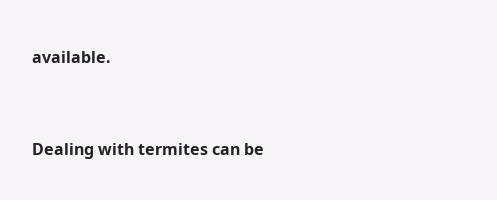available.


Dealing with termites can be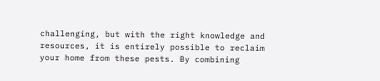challenging, but with the right knowledge and resources, it is entirely possible to reclaim your home from these pests. By combining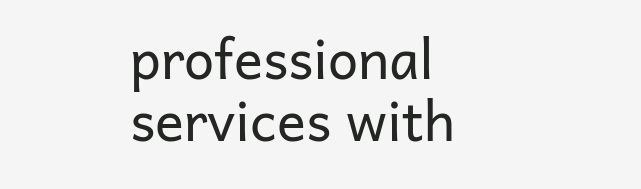professional services with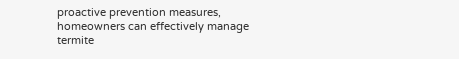proactive prevention measures, homeowners can effectively manage termite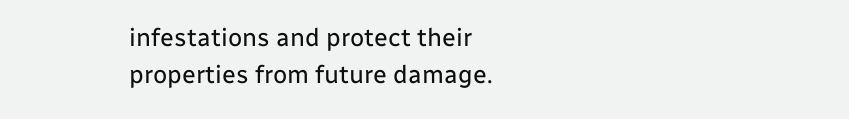infestations and protect their properties from future damage.